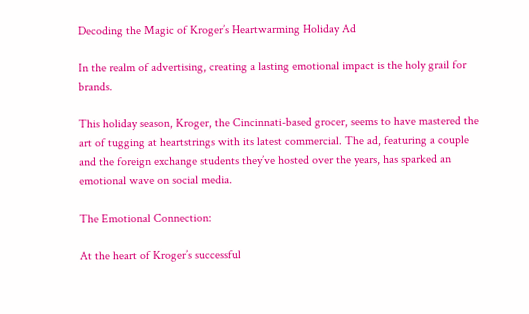Decoding the Magic of Kroger’s Heartwarming Holiday Ad

In the realm of advertising, creating a lasting emotional impact is the holy grail for brands.

This holiday season, Kroger, the Cincinnati-based grocer, seems to have mastered the art of tugging at heartstrings with its latest commercial. The ad, featuring a couple and the foreign exchange students they’ve hosted over the years, has sparked an emotional wave on social media.

The Emotional Connection:

At the heart of Kroger’s successful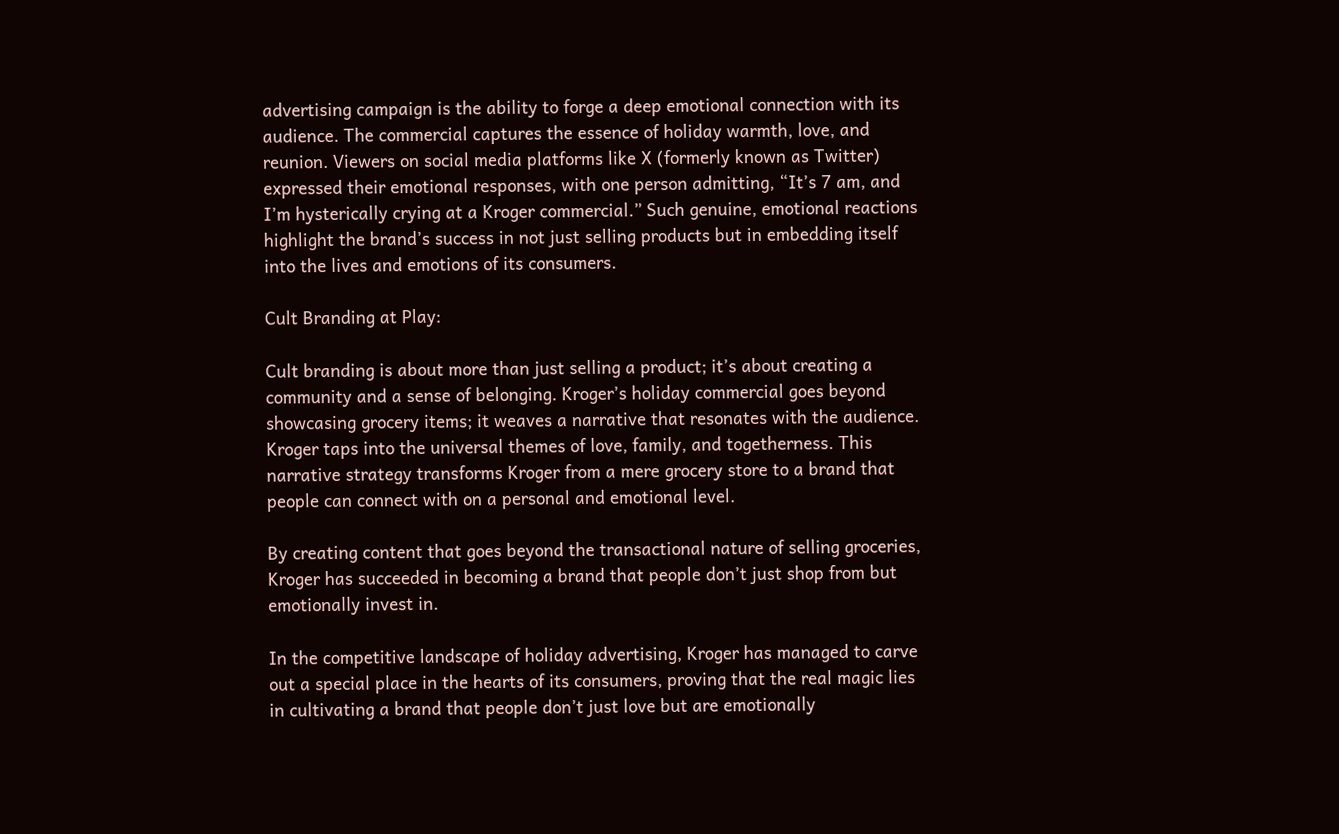advertising campaign is the ability to forge a deep emotional connection with its audience. The commercial captures the essence of holiday warmth, love, and reunion. Viewers on social media platforms like X (formerly known as Twitter) expressed their emotional responses, with one person admitting, “It’s 7 am, and I’m hysterically crying at a Kroger commercial.” Such genuine, emotional reactions highlight the brand’s success in not just selling products but in embedding itself into the lives and emotions of its consumers.

Cult Branding at Play:

Cult branding is about more than just selling a product; it’s about creating a community and a sense of belonging. Kroger’s holiday commercial goes beyond showcasing grocery items; it weaves a narrative that resonates with the audience. Kroger taps into the universal themes of love, family, and togetherness. This narrative strategy transforms Kroger from a mere grocery store to a brand that people can connect with on a personal and emotional level.

By creating content that goes beyond the transactional nature of selling groceries, Kroger has succeeded in becoming a brand that people don’t just shop from but emotionally invest in.

In the competitive landscape of holiday advertising, Kroger has managed to carve out a special place in the hearts of its consumers, proving that the real magic lies in cultivating a brand that people don’t just love but are emotionally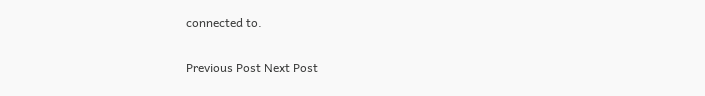connected to.

Previous Post Next Post